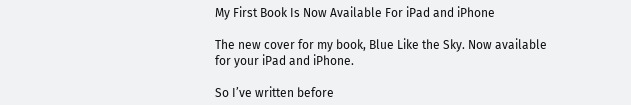My First Book Is Now Available For iPad and iPhone

The new cover for my book, Blue Like the Sky. Now available for your iPad and iPhone.

So I’ve written before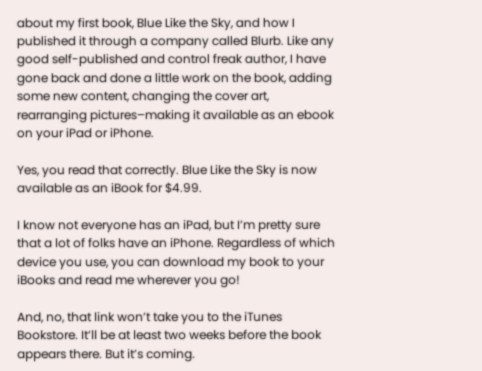about my first book, Blue Like the Sky, and how I published it through a company called Blurb. Like any good self-published and control freak author, I have gone back and done a little work on the book, adding some new content, changing the cover art, rearranging pictures–making it available as an ebook on your iPad or iPhone.

Yes, you read that correctly. Blue Like the Sky is now available as an iBook for $4.99.

I know not everyone has an iPad, but I’m pretty sure that a lot of folks have an iPhone. Regardless of which device you use, you can download my book to your iBooks and read me wherever you go!

And, no, that link won’t take you to the iTunes Bookstore. It’ll be at least two weeks before the book appears there. But it’s coming.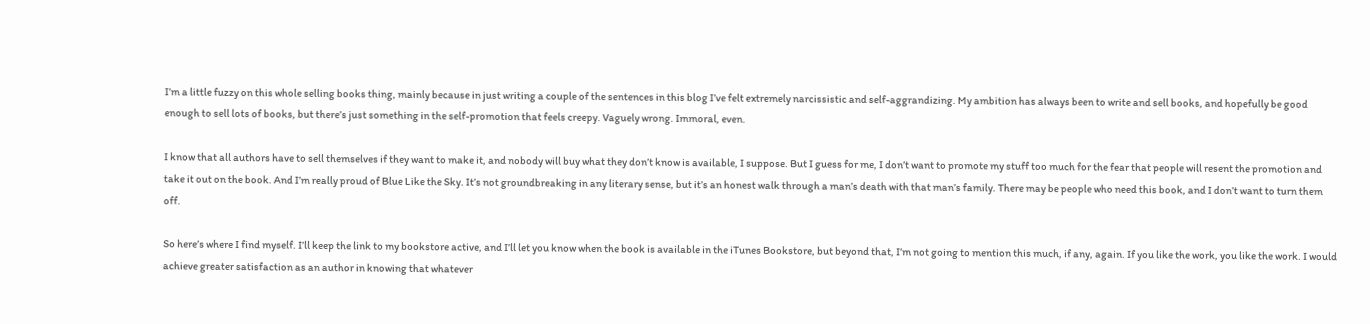I’m a little fuzzy on this whole selling books thing, mainly because in just writing a couple of the sentences in this blog I’ve felt extremely narcissistic and self-aggrandizing. My ambition has always been to write and sell books, and hopefully be good enough to sell lots of books, but there’s just something in the self-promotion that feels creepy. Vaguely wrong. Immoral, even.

I know that all authors have to sell themselves if they want to make it, and nobody will buy what they don’t know is available, I suppose. But I guess for me, I don’t want to promote my stuff too much for the fear that people will resent the promotion and take it out on the book. And I’m really proud of Blue Like the Sky. It’s not groundbreaking in any literary sense, but it’s an honest walk through a man’s death with that man’s family. There may be people who need this book, and I don’t want to turn them off.

So here’s where I find myself. I’ll keep the link to my bookstore active, and I’ll let you know when the book is available in the iTunes Bookstore, but beyond that, I’m not going to mention this much, if any, again. If you like the work, you like the work. I would achieve greater satisfaction as an author in knowing that whatever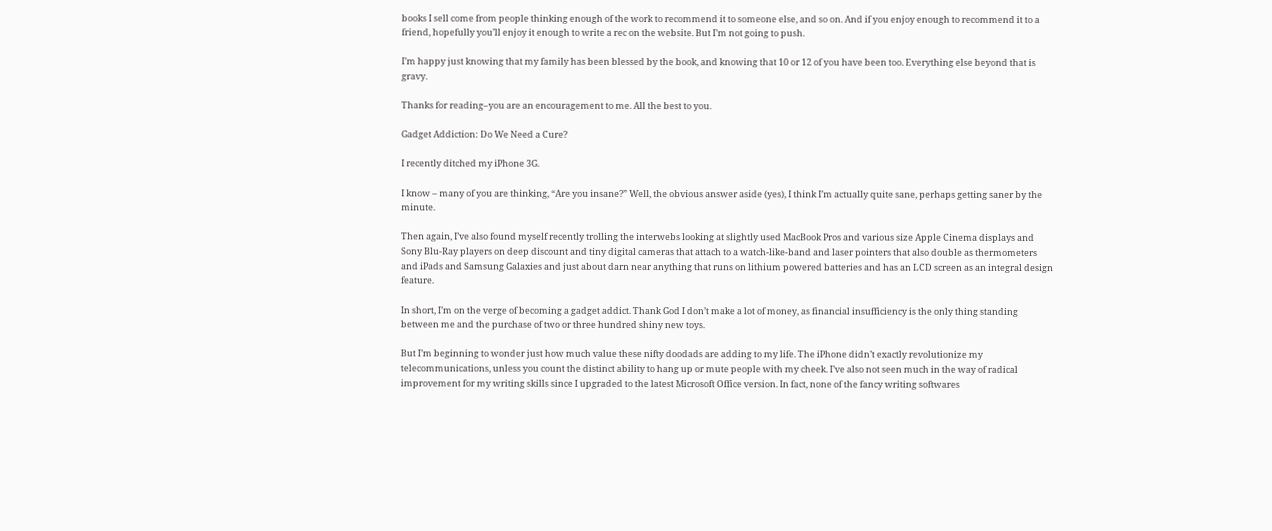books I sell come from people thinking enough of the work to recommend it to someone else, and so on. And if you enjoy enough to recommend it to a friend, hopefully you’ll enjoy it enough to write a rec on the website. But I’m not going to push.

I’m happy just knowing that my family has been blessed by the book, and knowing that 10 or 12 of you have been too. Everything else beyond that is gravy.

Thanks for reading–you are an encouragement to me. All the best to you.

Gadget Addiction: Do We Need a Cure?

I recently ditched my iPhone 3G.

I know – many of you are thinking, “Are you insane?” Well, the obvious answer aside (yes), I think I’m actually quite sane, perhaps getting saner by the minute.

Then again, I’ve also found myself recently trolling the interwebs looking at slightly used MacBook Pros and various size Apple Cinema displays and Sony Blu-Ray players on deep discount and tiny digital cameras that attach to a watch-like-band and laser pointers that also double as thermometers and iPads and Samsung Galaxies and just about darn near anything that runs on lithium powered batteries and has an LCD screen as an integral design feature.

In short, I’m on the verge of becoming a gadget addict. Thank God I don’t make a lot of money, as financial insufficiency is the only thing standing between me and the purchase of two or three hundred shiny new toys.

But I’m beginning to wonder just how much value these nifty doodads are adding to my life. The iPhone didn’t exactly revolutionize my telecommunications, unless you count the distinct ability to hang up or mute people with my cheek. I’ve also not seen much in the way of radical improvement for my writing skills since I upgraded to the latest Microsoft Office version. In fact, none of the fancy writing softwares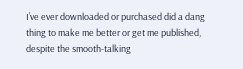I’ve ever downloaded or purchased did a dang thing to make me better or get me published, despite the smooth-talking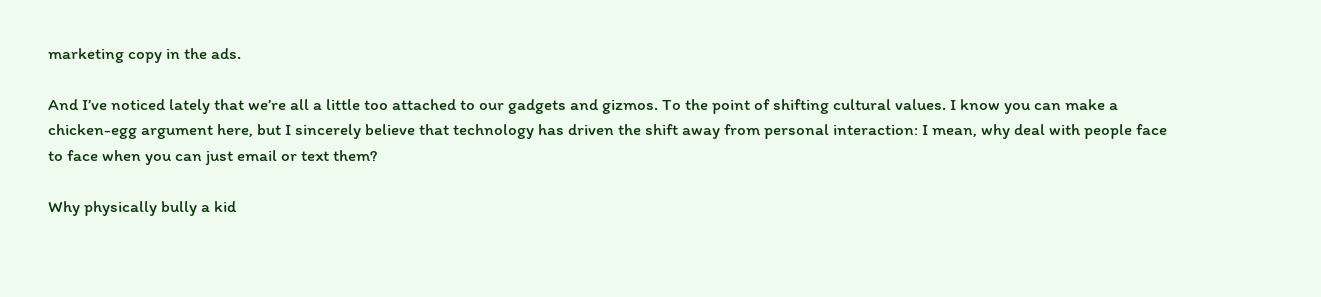marketing copy in the ads.

And I’ve noticed lately that we’re all a little too attached to our gadgets and gizmos. To the point of shifting cultural values. I know you can make a chicken-egg argument here, but I sincerely believe that technology has driven the shift away from personal interaction: I mean, why deal with people face to face when you can just email or text them?

Why physically bully a kid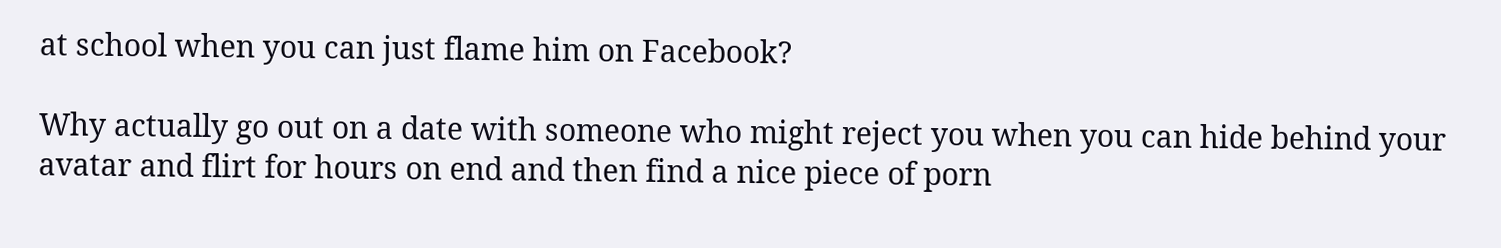at school when you can just flame him on Facebook?

Why actually go out on a date with someone who might reject you when you can hide behind your avatar and flirt for hours on end and then find a nice piece of porn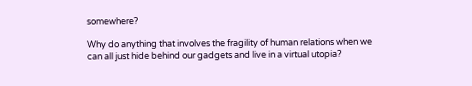somewhere?

Why do anything that involves the fragility of human relations when we can all just hide behind our gadgets and live in a virtual utopia?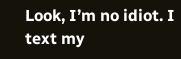Look, I’m no idiot. I text my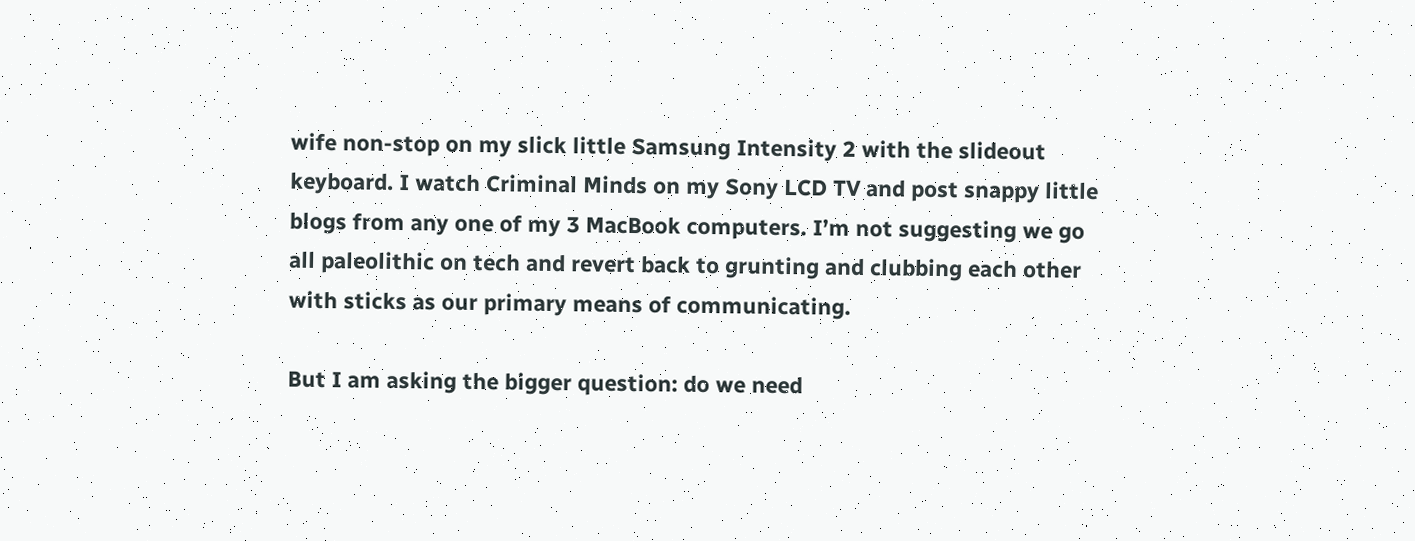wife non-stop on my slick little Samsung Intensity 2 with the slideout keyboard. I watch Criminal Minds on my Sony LCD TV and post snappy little blogs from any one of my 3 MacBook computers. I’m not suggesting we go all paleolithic on tech and revert back to grunting and clubbing each other with sticks as our primary means of communicating.

But I am asking the bigger question: do we need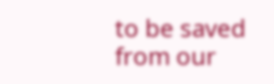to be saved from our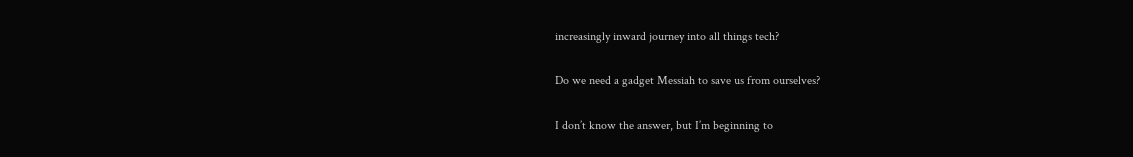increasingly inward journey into all things tech?

Do we need a gadget Messiah to save us from ourselves?

I don’t know the answer, but I’m beginning to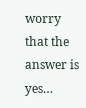worry that the answer is yes…